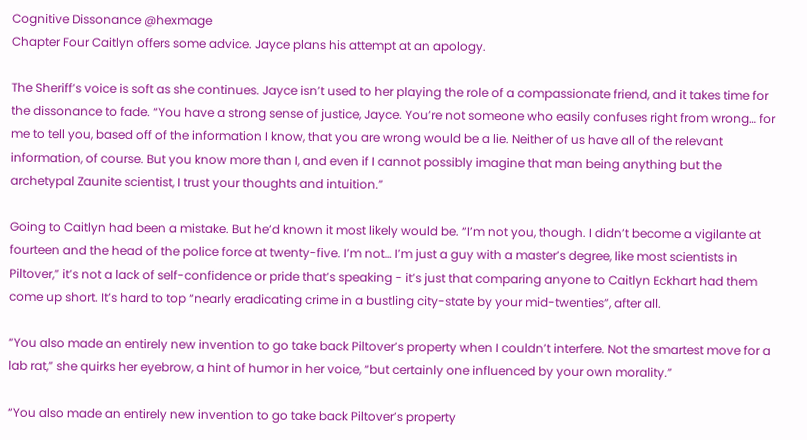Cognitive Dissonance @hexmage
Chapter Four Caitlyn offers some advice. Jayce plans his attempt at an apology.

The Sheriff’s voice is soft as she continues. Jayce isn’t used to her playing the role of a compassionate friend, and it takes time for the dissonance to fade. “You have a strong sense of justice, Jayce. You’re not someone who easily confuses right from wrong… for me to tell you, based off of the information I know, that you are wrong would be a lie. Neither of us have all of the relevant information, of course. But you know more than I, and even if I cannot possibly imagine that man being anything but the archetypal Zaunite scientist, I trust your thoughts and intuition.”

Going to Caitlyn had been a mistake. But he’d known it most likely would be. “I’m not you, though. I didn’t become a vigilante at fourteen and the head of the police force at twenty-five. I’m not… I’m just a guy with a master’s degree, like most scientists in Piltover,” it’s not a lack of self-confidence or pride that’s speaking - it’s just that comparing anyone to Caitlyn Eckhart had them come up short. It’s hard to top “nearly eradicating crime in a bustling city-state by your mid-twenties”, after all.

“You also made an entirely new invention to go take back Piltover’s property when I couldn’t interfere. Not the smartest move for a lab rat,” she quirks her eyebrow, a hint of humor in her voice, “but certainly one influenced by your own morality.”

“You also made an entirely new invention to go take back Piltover’s property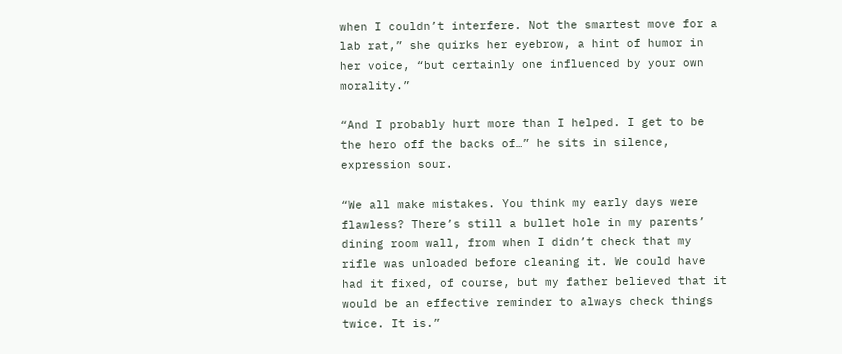when I couldn’t interfere. Not the smartest move for a lab rat,” she quirks her eyebrow, a hint of humor in her voice, “but certainly one influenced by your own morality.”

“And I probably hurt more than I helped. I get to be the hero off the backs of…” he sits in silence, expression sour.

“We all make mistakes. You think my early days were flawless? There’s still a bullet hole in my parents’ dining room wall, from when I didn’t check that my rifle was unloaded before cleaning it. We could have had it fixed, of course, but my father believed that it would be an effective reminder to always check things twice. It is.”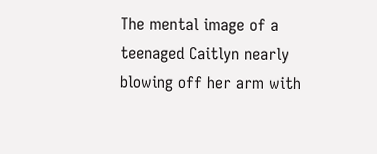The mental image of a teenaged Caitlyn nearly blowing off her arm with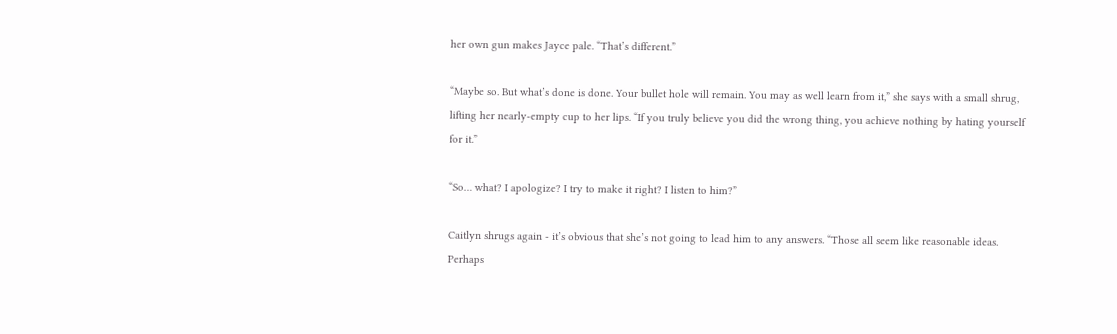her own gun makes Jayce pale. “That’s different.”

“Maybe so. But what’s done is done. Your bullet hole will remain. You may as well learn from it,” she says with a small shrug, lifting her nearly-empty cup to her lips. “If you truly believe you did the wrong thing, you achieve nothing by hating yourself for it.”

“So… what? I apologize? I try to make it right? I listen to him?”

Caitlyn shrugs again - it’s obvious that she’s not going to lead him to any answers. “Those all seem like reasonable ideas. Perhaps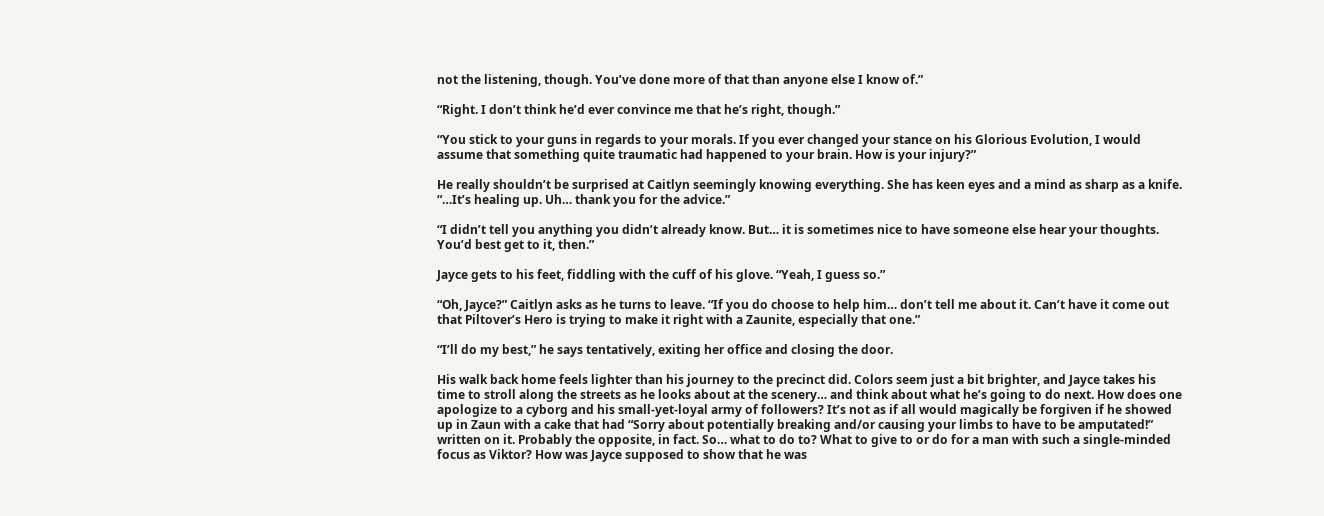not the listening, though. You’ve done more of that than anyone else I know of.”

“Right. I don’t think he’d ever convince me that he’s right, though.”

“You stick to your guns in regards to your morals. If you ever changed your stance on his Glorious Evolution, I would assume that something quite traumatic had happened to your brain. How is your injury?”

He really shouldn’t be surprised at Caitlyn seemingly knowing everything. She has keen eyes and a mind as sharp as a knife. “…It’s healing up. Uh… thank you for the advice.”

“I didn’t tell you anything you didn’t already know. But… it is sometimes nice to have someone else hear your thoughts. You’d best get to it, then.”

Jayce gets to his feet, fiddling with the cuff of his glove. “Yeah, I guess so.”

“Oh, Jayce?” Caitlyn asks as he turns to leave. “If you do choose to help him… don’t tell me about it. Can’t have it come out that Piltover’s Hero is trying to make it right with a Zaunite, especially that one.”

“I’ll do my best,” he says tentatively, exiting her office and closing the door.

His walk back home feels lighter than his journey to the precinct did. Colors seem just a bit brighter, and Jayce takes his time to stroll along the streets as he looks about at the scenery… and think about what he’s going to do next. How does one apologize to a cyborg and his small-yet-loyal army of followers? It’s not as if all would magically be forgiven if he showed up in Zaun with a cake that had “Sorry about potentially breaking and/or causing your limbs to have to be amputated!” written on it. Probably the opposite, in fact. So… what to do to? What to give to or do for a man with such a single-minded focus as Viktor? How was Jayce supposed to show that he was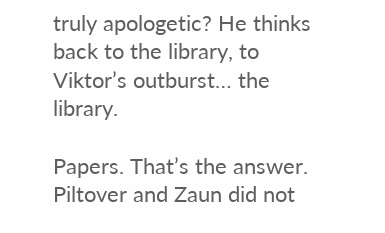truly apologetic? He thinks back to the library, to Viktor’s outburst… the library.

Papers. That’s the answer. Piltover and Zaun did not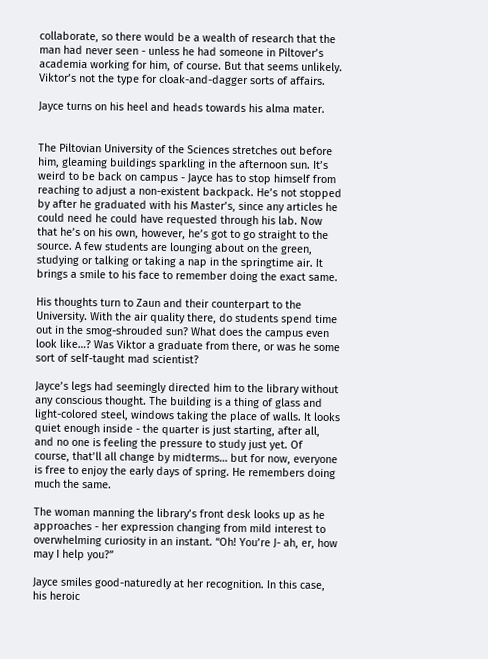collaborate, so there would be a wealth of research that the man had never seen - unless he had someone in Piltover’s academia working for him, of course. But that seems unlikely. Viktor’s not the type for cloak-and-dagger sorts of affairs.

Jayce turns on his heel and heads towards his alma mater.


The Piltovian University of the Sciences stretches out before him, gleaming buildings sparkling in the afternoon sun. It’s weird to be back on campus - Jayce has to stop himself from reaching to adjust a non-existent backpack. He’s not stopped by after he graduated with his Master’s, since any articles he could need he could have requested through his lab. Now that he’s on his own, however, he’s got to go straight to the source. A few students are lounging about on the green, studying or talking or taking a nap in the springtime air. It brings a smile to his face to remember doing the exact same.

His thoughts turn to Zaun and their counterpart to the University. With the air quality there, do students spend time out in the smog-shrouded sun? What does the campus even look like…? Was Viktor a graduate from there, or was he some sort of self-taught mad scientist?

Jayce’s legs had seemingly directed him to the library without any conscious thought. The building is a thing of glass and light-colored steel, windows taking the place of walls. It looks quiet enough inside - the quarter is just starting, after all, and no one is feeling the pressure to study just yet. Of course, that’ll all change by midterms… but for now, everyone is free to enjoy the early days of spring. He remembers doing much the same.

The woman manning the library’s front desk looks up as he approaches - her expression changing from mild interest to overwhelming curiosity in an instant. “Oh! You’re J- ah, er, how may I help you?”

Jayce smiles good-naturedly at her recognition. In this case, his heroic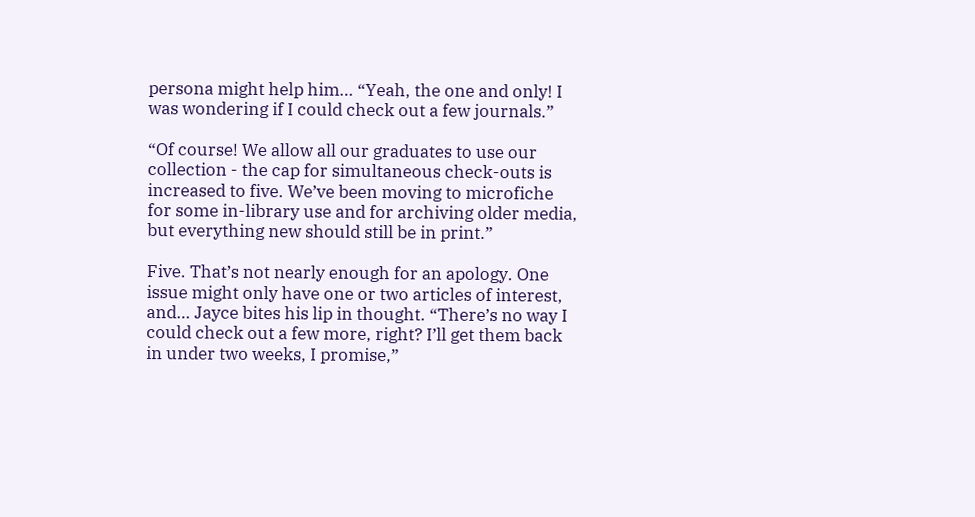persona might help him… “Yeah, the one and only! I was wondering if I could check out a few journals.”

“Of course! We allow all our graduates to use our collection - the cap for simultaneous check-outs is increased to five. We’ve been moving to microfiche for some in-library use and for archiving older media, but everything new should still be in print.”

Five. That’s not nearly enough for an apology. One issue might only have one or two articles of interest, and… Jayce bites his lip in thought. “There’s no way I could check out a few more, right? I’ll get them back in under two weeks, I promise,”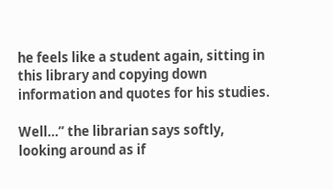he feels like a student again, sitting in this library and copying down information and quotes for his studies.

Well…” the librarian says softly, looking around as if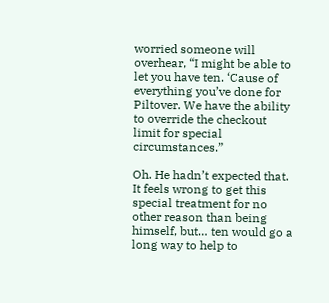worried someone will overhear, “I might be able to let you have ten. ‘Cause of everything you’ve done for Piltover. We have the ability to override the checkout limit for special circumstances.”

Oh. He hadn’t expected that. It feels wrong to get this special treatment for no other reason than being himself, but… ten would go a long way to help to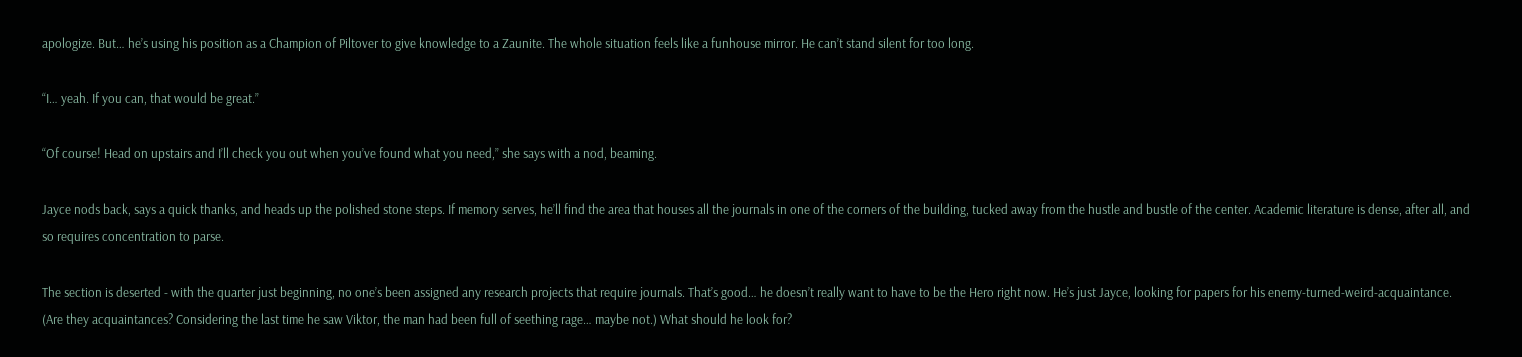apologize. But… he’s using his position as a Champion of Piltover to give knowledge to a Zaunite. The whole situation feels like a funhouse mirror. He can’t stand silent for too long.

“I… yeah. If you can, that would be great.”

“Of course! Head on upstairs and I’ll check you out when you’ve found what you need,” she says with a nod, beaming.

Jayce nods back, says a quick thanks, and heads up the polished stone steps. If memory serves, he’ll find the area that houses all the journals in one of the corners of the building, tucked away from the hustle and bustle of the center. Academic literature is dense, after all, and so requires concentration to parse.

The section is deserted - with the quarter just beginning, no one’s been assigned any research projects that require journals. That’s good… he doesn’t really want to have to be the Hero right now. He’s just Jayce, looking for papers for his enemy-turned-weird-acquaintance. (Are they acquaintances? Considering the last time he saw Viktor, the man had been full of seething rage… maybe not.) What should he look for?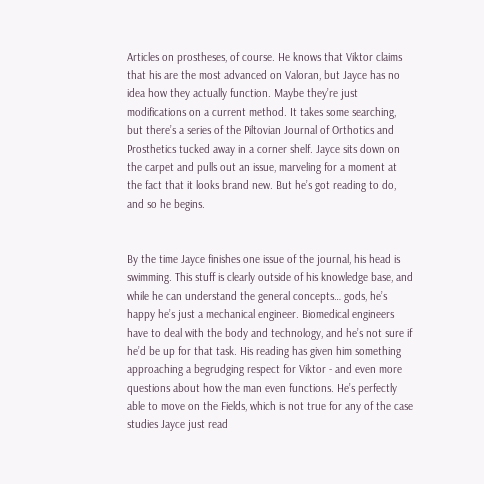Articles on prostheses, of course. He knows that Viktor claims that his are the most advanced on Valoran, but Jayce has no idea how they actually function. Maybe they’re just modifications on a current method. It takes some searching, but there’s a series of the Piltovian Journal of Orthotics and Prosthetics tucked away in a corner shelf. Jayce sits down on the carpet and pulls out an issue, marveling for a moment at the fact that it looks brand new. But he’s got reading to do, and so he begins.


By the time Jayce finishes one issue of the journal, his head is swimming. This stuff is clearly outside of his knowledge base, and while he can understand the general concepts… gods, he’s happy he’s just a mechanical engineer. Biomedical engineers have to deal with the body and technology, and he’s not sure if he’d be up for that task. His reading has given him something approaching a begrudging respect for Viktor - and even more questions about how the man even functions. He’s perfectly able to move on the Fields, which is not true for any of the case studies Jayce just read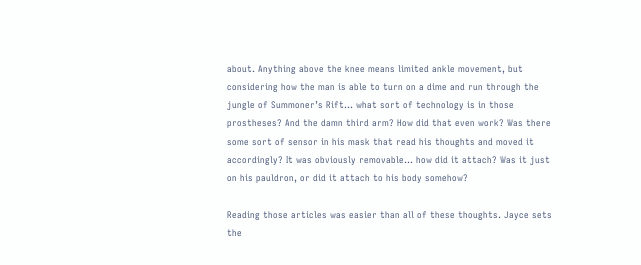about. Anything above the knee means limited ankle movement, but considering how the man is able to turn on a dime and run through the jungle of Summoner’s Rift… what sort of technology is in those prostheses? And the damn third arm? How did that even work? Was there some sort of sensor in his mask that read his thoughts and moved it accordingly? It was obviously removable… how did it attach? Was it just on his pauldron, or did it attach to his body somehow?

Reading those articles was easier than all of these thoughts. Jayce sets the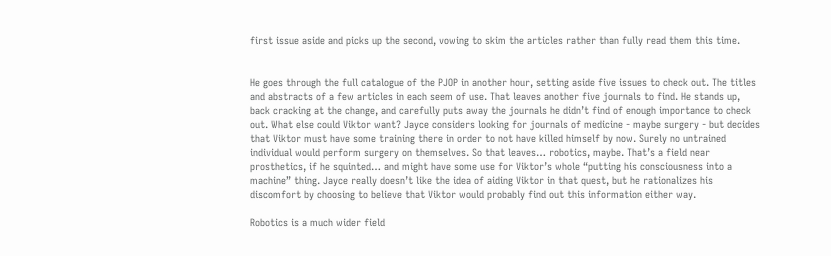first issue aside and picks up the second, vowing to skim the articles rather than fully read them this time.


He goes through the full catalogue of the PJOP in another hour, setting aside five issues to check out. The titles and abstracts of a few articles in each seem of use. That leaves another five journals to find. He stands up, back cracking at the change, and carefully puts away the journals he didn’t find of enough importance to check out. What else could Viktor want? Jayce considers looking for journals of medicine - maybe surgery - but decides that Viktor must have some training there in order to not have killed himself by now. Surely no untrained individual would perform surgery on themselves. So that leaves… robotics, maybe. That’s a field near prosthetics, if he squinted… and might have some use for Viktor’s whole “putting his consciousness into a machine” thing. Jayce really doesn’t like the idea of aiding Viktor in that quest, but he rationalizes his discomfort by choosing to believe that Viktor would probably find out this information either way.

Robotics is a much wider field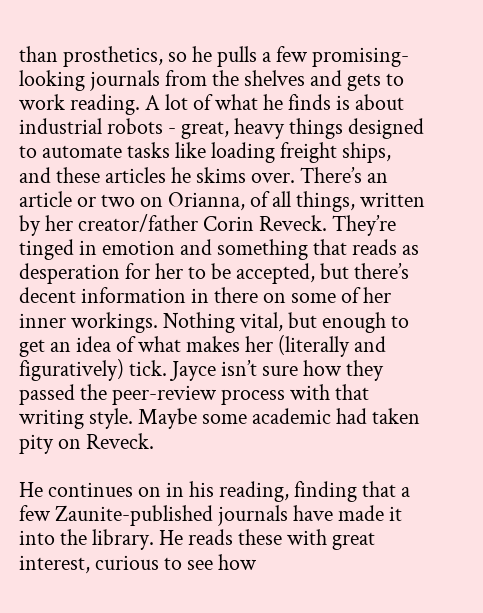than prosthetics, so he pulls a few promising-looking journals from the shelves and gets to work reading. A lot of what he finds is about industrial robots - great, heavy things designed to automate tasks like loading freight ships, and these articles he skims over. There’s an article or two on Orianna, of all things, written by her creator/father Corin Reveck. They’re tinged in emotion and something that reads as desperation for her to be accepted, but there’s decent information in there on some of her inner workings. Nothing vital, but enough to get an idea of what makes her (literally and figuratively) tick. Jayce isn’t sure how they passed the peer-review process with that writing style. Maybe some academic had taken pity on Reveck.

He continues on in his reading, finding that a few Zaunite-published journals have made it into the library. He reads these with great interest, curious to see how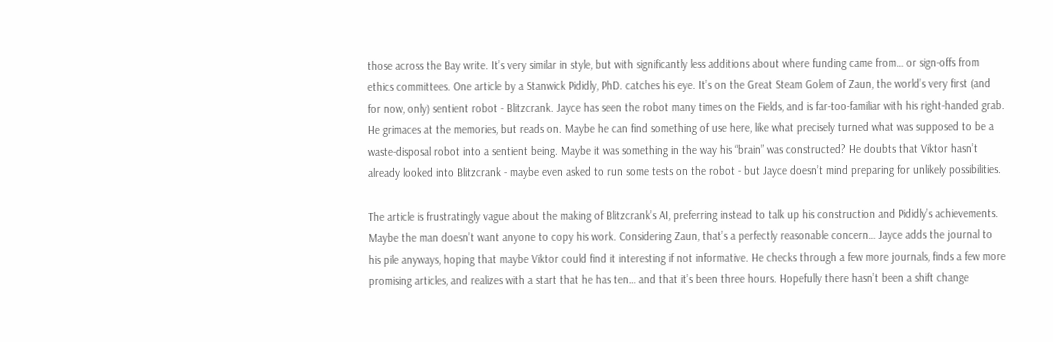those across the Bay write. It’s very similar in style, but with significantly less additions about where funding came from… or sign-offs from ethics committees. One article by a Stanwick Pididly, PhD. catches his eye. It’s on the Great Steam Golem of Zaun, the world’s very first (and for now, only) sentient robot - Blitzcrank. Jayce has seen the robot many times on the Fields, and is far-too-familiar with his right-handed grab. He grimaces at the memories, but reads on. Maybe he can find something of use here, like what precisely turned what was supposed to be a waste-disposal robot into a sentient being. Maybe it was something in the way his “brain” was constructed? He doubts that Viktor hasn’t already looked into Blitzcrank - maybe even asked to run some tests on the robot - but Jayce doesn’t mind preparing for unlikely possibilities.

The article is frustratingly vague about the making of Blitzcrank’s AI, preferring instead to talk up his construction and Pididly’s achievements. Maybe the man doesn’t want anyone to copy his work. Considering Zaun, that’s a perfectly reasonable concern… Jayce adds the journal to his pile anyways, hoping that maybe Viktor could find it interesting if not informative. He checks through a few more journals, finds a few more promising articles, and realizes with a start that he has ten… and that it’s been three hours. Hopefully there hasn’t been a shift change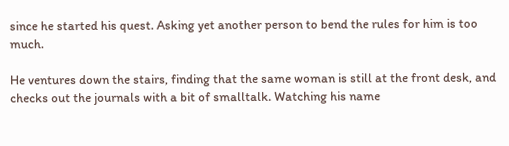since he started his quest. Asking yet another person to bend the rules for him is too much.

He ventures down the stairs, finding that the same woman is still at the front desk, and checks out the journals with a bit of smalltalk. Watching his name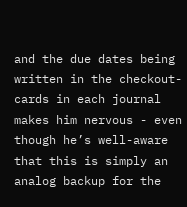and the due dates being written in the checkout-cards in each journal makes him nervous - even though he’s well-aware that this is simply an analog backup for the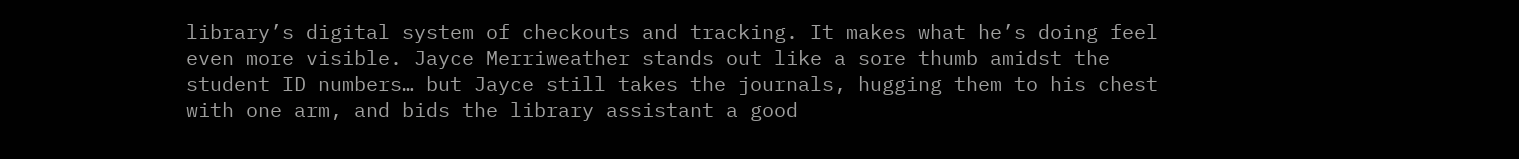library’s digital system of checkouts and tracking. It makes what he’s doing feel even more visible. Jayce Merriweather stands out like a sore thumb amidst the student ID numbers… but Jayce still takes the journals, hugging them to his chest with one arm, and bids the library assistant a good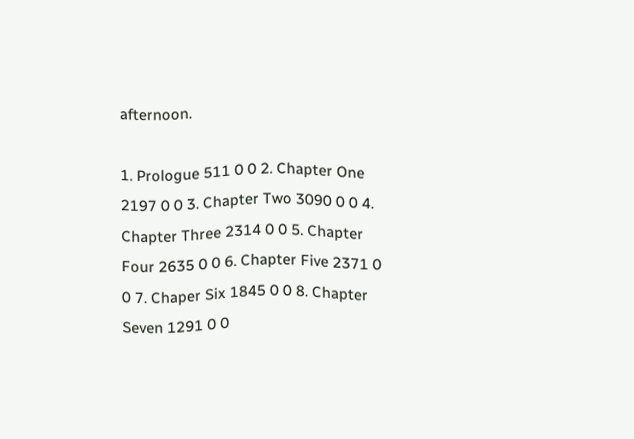afternoon.

1. Prologue 511 0 0 2. Chapter One 2197 0 0 3. Chapter Two 3090 0 0 4. Chapter Three 2314 0 0 5. Chapter Four 2635 0 0 6. Chapter Five 2371 0 0 7. Chaper Six 1845 0 0 8. Chapter Seven 1291 0 0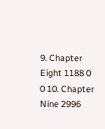9. Chapter Eight 1188 0 0 10. Chapter Nine 2996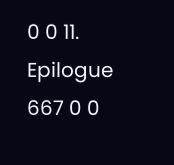0 0 11. Epilogue 667 0 0